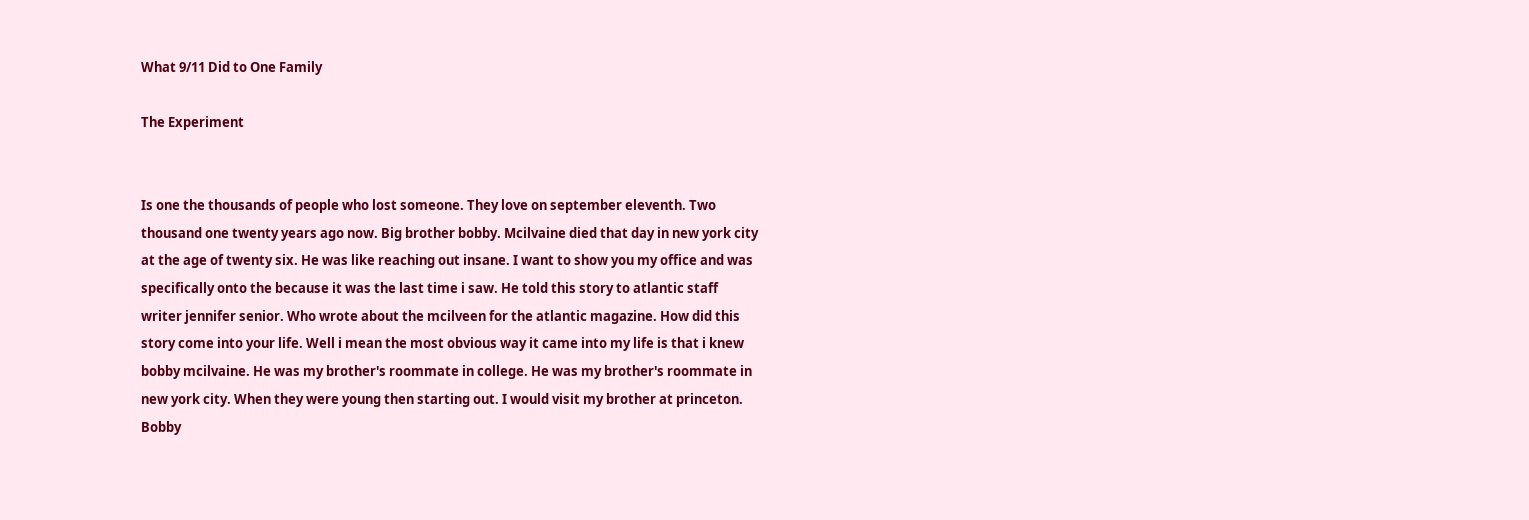What 9/11 Did to One Family

The Experiment


Is one the thousands of people who lost someone. They love on september eleventh. Two thousand one twenty years ago now. Big brother bobby. Mcilvaine died that day in new york city at the age of twenty six. He was like reaching out insane. I want to show you my office and was specifically onto the because it was the last time i saw. He told this story to atlantic staff writer jennifer senior. Who wrote about the mcilveen for the atlantic magazine. How did this story come into your life. Well i mean the most obvious way it came into my life is that i knew bobby mcilvaine. He was my brother's roommate in college. He was my brother's roommate in new york city. When they were young then starting out. I would visit my brother at princeton. Bobby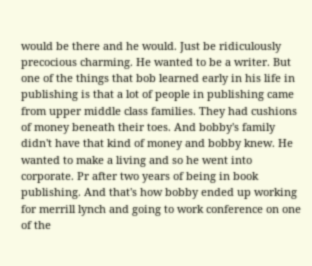would be there and he would. Just be ridiculously precocious charming. He wanted to be a writer. But one of the things that bob learned early in his life in publishing is that a lot of people in publishing came from upper middle class families. They had cushions of money beneath their toes. And bobby's family didn't have that kind of money and bobby knew. He wanted to make a living and so he went into corporate. Pr after two years of being in book publishing. And that's how bobby ended up working for merrill lynch and going to work conference on one of the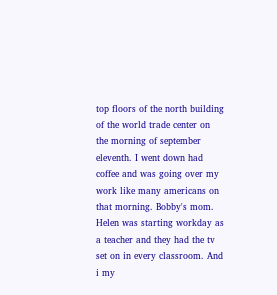top floors of the north building of the world trade center on the morning of september eleventh. I went down had coffee and was going over my work like many americans on that morning. Bobby's mom. Helen was starting workday as a teacher and they had the tv set on in every classroom. And i my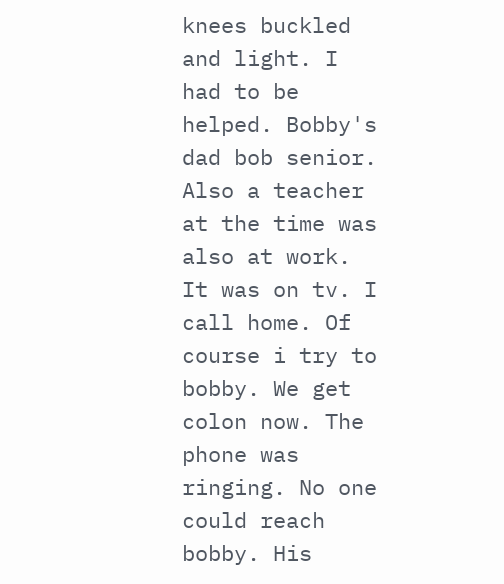knees buckled and light. I had to be helped. Bobby's dad bob senior. Also a teacher at the time was also at work. It was on tv. I call home. Of course i try to bobby. We get colon now. The phone was ringing. No one could reach bobby. His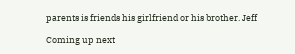parents is friends his girlfriend or his brother. Jeff

Coming up next